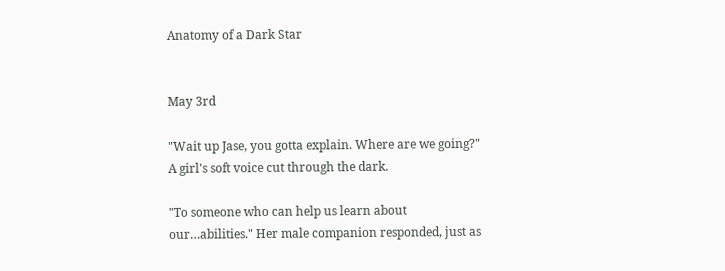Anatomy of a Dark Star


May 3rd

"Wait up Jase, you gotta explain. Where are we going?" A girl's soft voice cut through the dark.

"To someone who can help us learn about our…abilities." Her male companion responded, just as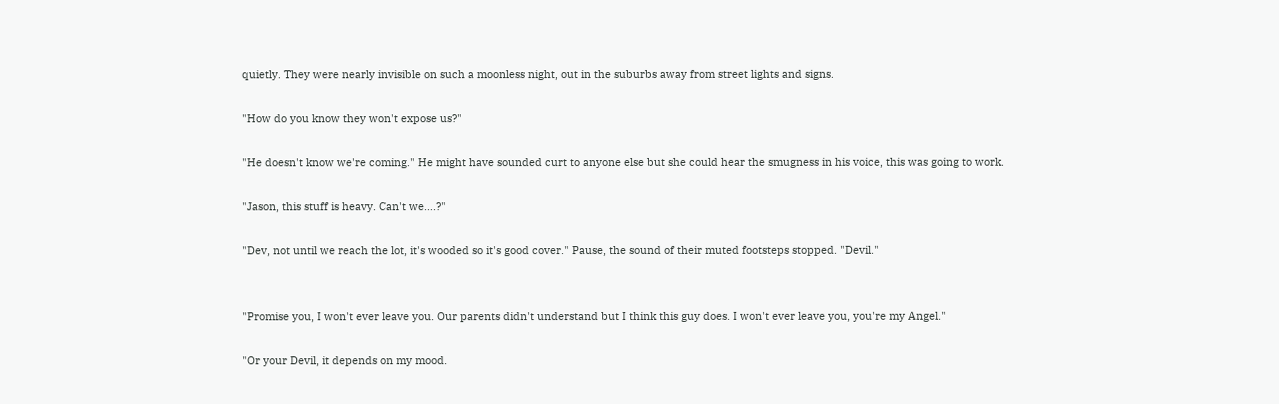quietly. They were nearly invisible on such a moonless night, out in the suburbs away from street lights and signs.

"How do you know they won't expose us?"

"He doesn't know we're coming." He might have sounded curt to anyone else but she could hear the smugness in his voice, this was going to work.

"Jason, this stuff is heavy. Can't we….?"

"Dev, not until we reach the lot, it's wooded so it's good cover." Pause, the sound of their muted footsteps stopped. "Devil."


"Promise you, I won't ever leave you. Our parents didn't understand but I think this guy does. I won't ever leave you, you're my Angel."

"Or your Devil, it depends on my mood.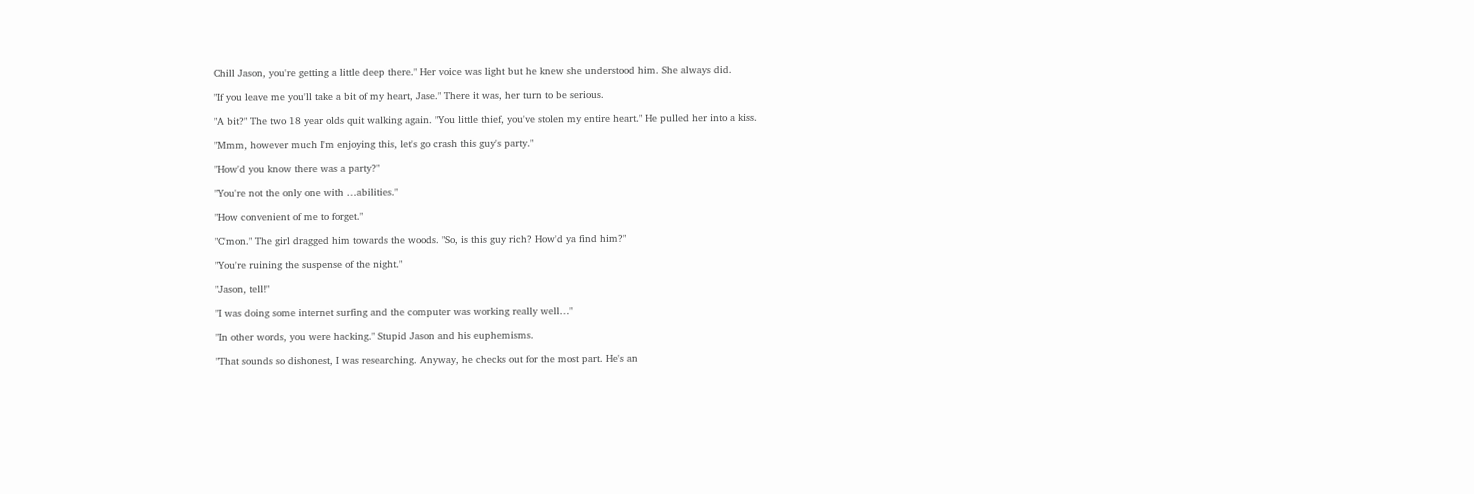Chill Jason, you're getting a little deep there." Her voice was light but he knew she understood him. She always did.

"If you leave me you'll take a bit of my heart, Jase." There it was, her turn to be serious.

"A bit?" The two 18 year olds quit walking again. "You little thief, you've stolen my entire heart." He pulled her into a kiss.

"Mmm, however much I'm enjoying this, let's go crash this guy's party."

"How'd you know there was a party?"

"You're not the only one with …abilities."

"How convenient of me to forget."

"C'mon." The girl dragged him towards the woods. "So, is this guy rich? How'd ya find him?"

"You're ruining the suspense of the night."

"Jason, tell!"

"I was doing some internet surfing and the computer was working really well…"

"In other words, you were hacking." Stupid Jason and his euphemisms.

"That sounds so dishonest, I was researching. Anyway, he checks out for the most part. He's an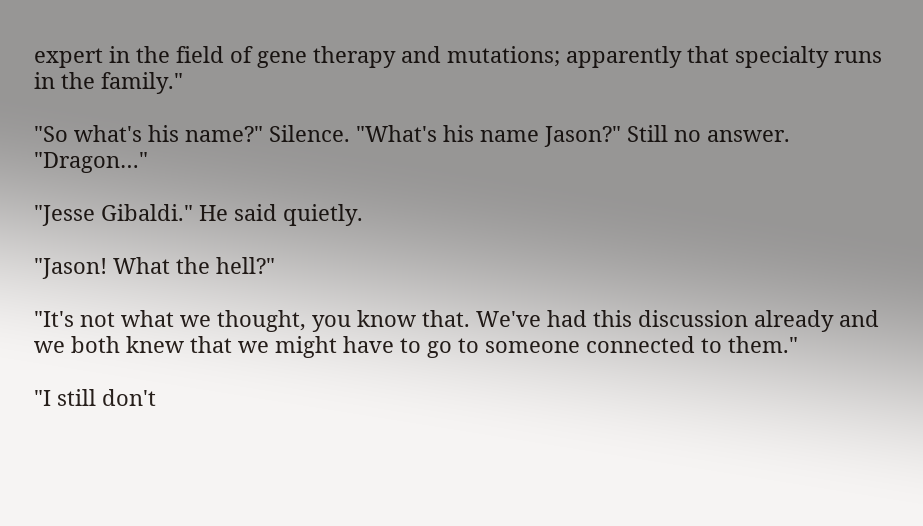expert in the field of gene therapy and mutations; apparently that specialty runs in the family."

"So what's his name?" Silence. "What's his name Jason?" Still no answer. "Dragon…"

"Jesse Gibaldi." He said quietly.

"Jason! What the hell?"

"It's not what we thought, you know that. We've had this discussion already and we both knew that we might have to go to someone connected to them."

"I still don't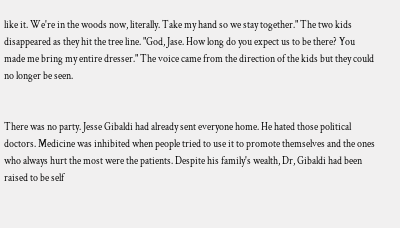like it. We're in the woods now, literally. Take my hand so we stay together." The two kids disappeared as they hit the tree line. "God, Jase. How long do you expect us to be there? You made me bring my entire dresser." The voice came from the direction of the kids but they could no longer be seen.


There was no party. Jesse Gibaldi had already sent everyone home. He hated those political doctors. Medicine was inhibited when people tried to use it to promote themselves and the ones who always hurt the most were the patients. Despite his family's wealth, Dr, Gibaldi had been raised to be self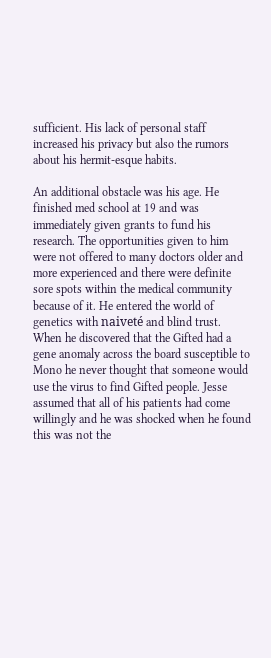sufficient. His lack of personal staff increased his privacy but also the rumors about his hermit-esque habits.

An additional obstacle was his age. He finished med school at 19 and was immediately given grants to fund his research. The opportunities given to him were not offered to many doctors older and more experienced and there were definite sore spots within the medical community because of it. He entered the world of genetics with naiveté and blind trust. When he discovered that the Gifted had a gene anomaly across the board susceptible to Mono he never thought that someone would use the virus to find Gifted people. Jesse assumed that all of his patients had come willingly and he was shocked when he found this was not the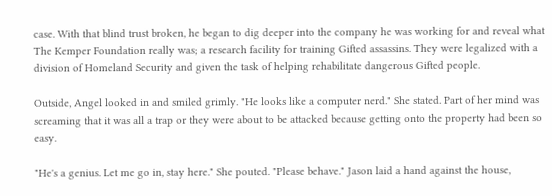case. With that blind trust broken, he began to dig deeper into the company he was working for and reveal what The Kemper Foundation really was; a research facility for training Gifted assassins. They were legalized with a division of Homeland Security and given the task of helping rehabilitate dangerous Gifted people.

Outside, Angel looked in and smiled grimly. "He looks like a computer nerd." She stated. Part of her mind was screaming that it was all a trap or they were about to be attacked because getting onto the property had been so easy.

"He's a genius. Let me go in, stay here." She pouted. "Please behave." Jason laid a hand against the house,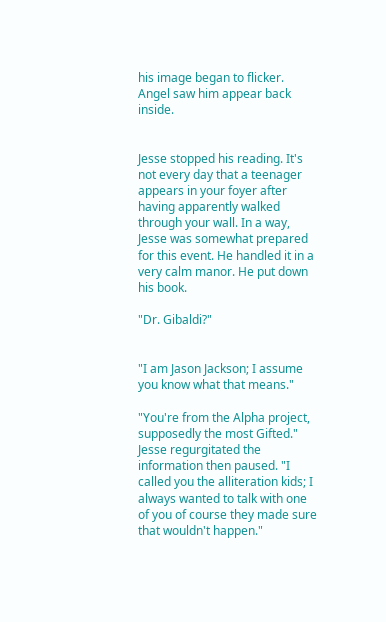his image began to flicker. Angel saw him appear back inside.


Jesse stopped his reading. It's not every day that a teenager appears in your foyer after having apparently walked through your wall. In a way, Jesse was somewhat prepared for this event. He handled it in a very calm manor. He put down his book.

"Dr. Gibaldi?"


"I am Jason Jackson; I assume you know what that means."

"You're from the Alpha project, supposedly the most Gifted." Jesse regurgitated the information then paused. "I called you the alliteration kids; I always wanted to talk with one of you of course they made sure that wouldn't happen."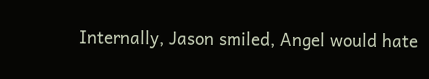Internally, Jason smiled, Angel would hate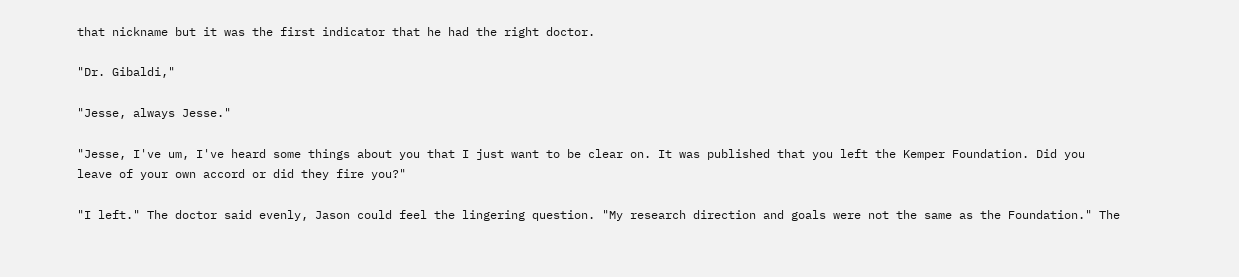that nickname but it was the first indicator that he had the right doctor.

"Dr. Gibaldi,"

"Jesse, always Jesse."

"Jesse, I've um, I've heard some things about you that I just want to be clear on. It was published that you left the Kemper Foundation. Did you leave of your own accord or did they fire you?"

"I left." The doctor said evenly, Jason could feel the lingering question. "My research direction and goals were not the same as the Foundation." The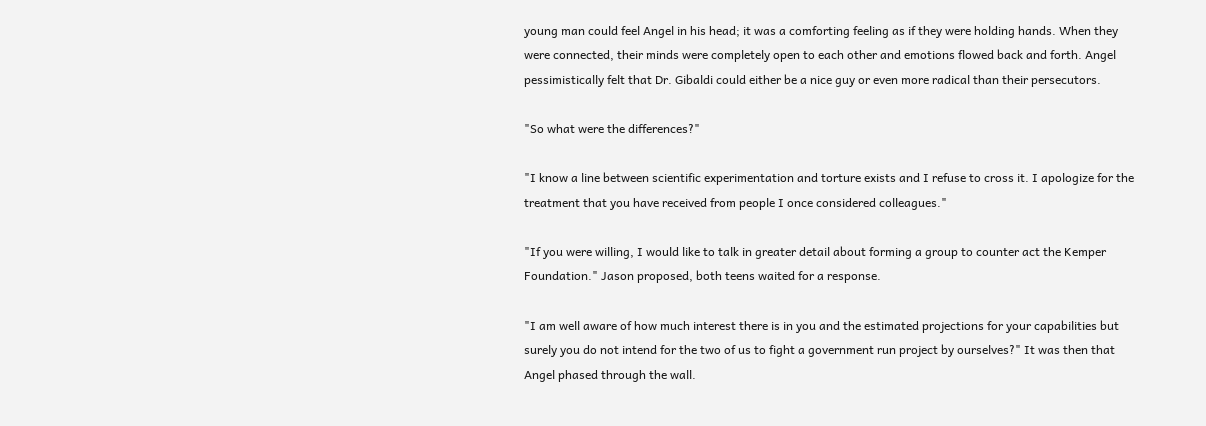young man could feel Angel in his head; it was a comforting feeling as if they were holding hands. When they were connected, their minds were completely open to each other and emotions flowed back and forth. Angel pessimistically felt that Dr. Gibaldi could either be a nice guy or even more radical than their persecutors.

"So what were the differences?"

"I know a line between scientific experimentation and torture exists and I refuse to cross it. I apologize for the treatment that you have received from people I once considered colleagues."

"If you were willing, I would like to talk in greater detail about forming a group to counter act the Kemper Foundation." Jason proposed, both teens waited for a response.

"I am well aware of how much interest there is in you and the estimated projections for your capabilities but surely you do not intend for the two of us to fight a government run project by ourselves?" It was then that Angel phased through the wall.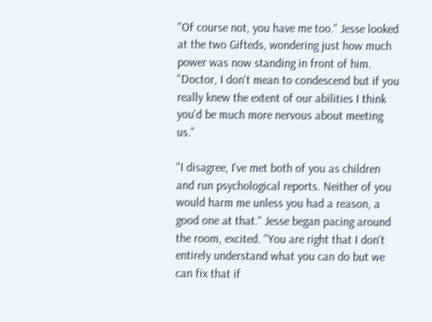"Of course not, you have me too." Jesse looked at the two Gifteds, wondering just how much power was now standing in front of him. "Doctor, I don't mean to condescend but if you really knew the extent of our abilities I think you'd be much more nervous about meeting us."

"I disagree, I've met both of you as children and run psychological reports. Neither of you would harm me unless you had a reason, a good one at that." Jesse began pacing around the room, excited. "You are right that I don't entirely understand what you can do but we can fix that if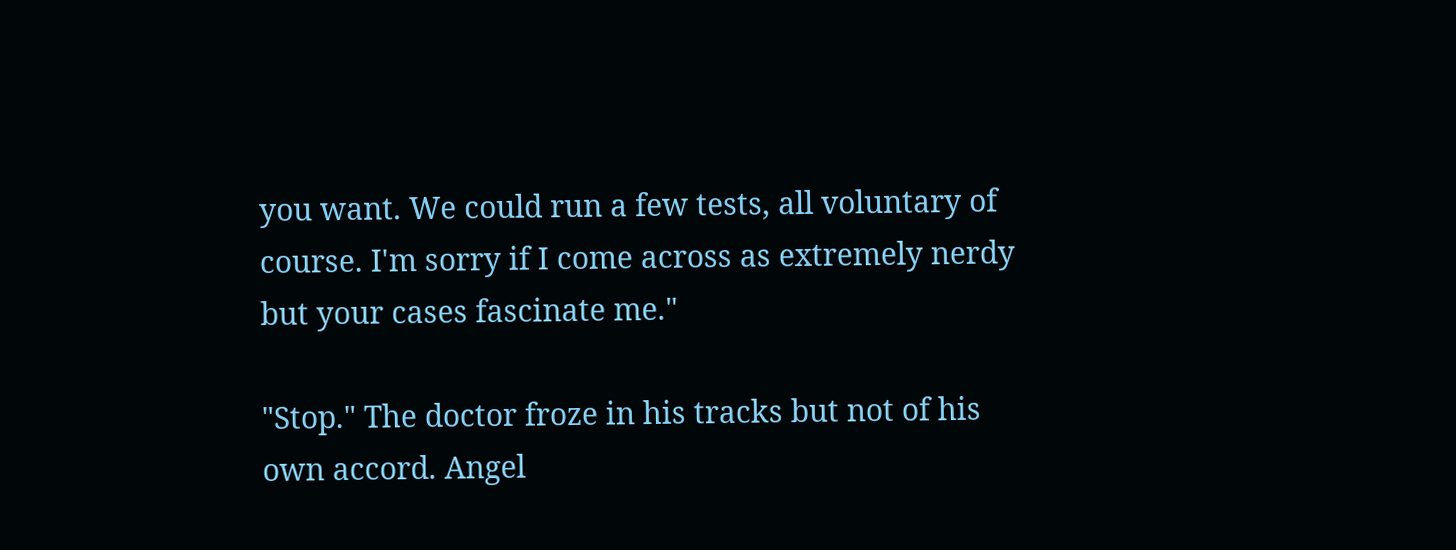you want. We could run a few tests, all voluntary of course. I'm sorry if I come across as extremely nerdy but your cases fascinate me."

"Stop." The doctor froze in his tracks but not of his own accord. Angel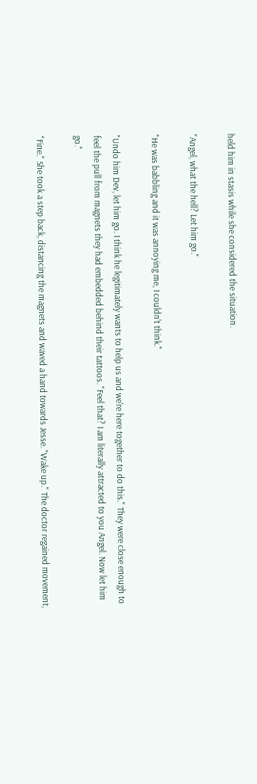held him in stasis while she considered the situation.

"Angel, what the hell? Let him go."

"He was babbling and it was annoying me, I couldn't think."

"Undo him Dev, let him go. I think he legitimately wants to help us and we're here together to do this." They were close enough to feel the pull from magnets they had embedded behind their tattoos. "Feel that? I am literally attracted to you Angel. Now let him go."

"Fine." She took a step back, distancing the magnets and waved a hand towards Jesse. "Wake up." The doctor regained movement,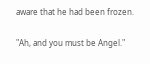aware that he had been frozen.

"Ah, and you must be Angel."